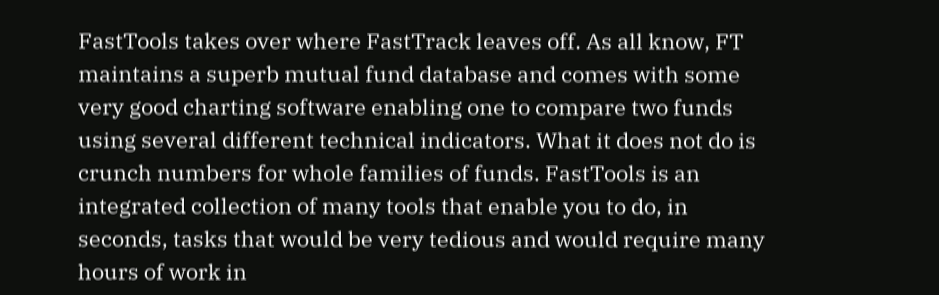FastTools takes over where FastTrack leaves off. As all know, FT maintains a superb mutual fund database and comes with some very good charting software enabling one to compare two funds using several different technical indicators. What it does not do is crunch numbers for whole families of funds. FastTools is an integrated collection of many tools that enable you to do, in seconds, tasks that would be very tedious and would require many hours of work in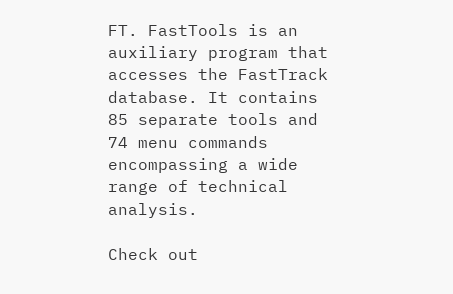FT. FastTools is an auxiliary program that accesses the FastTrack database. It contains 85 separate tools and 74 menu commands encompassing a wide range of technical analysis.

Check out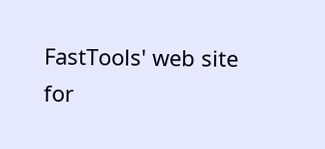FastTools' web site for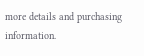more details and purchasing information.